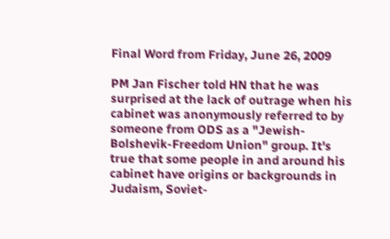Final Word from Friday, June 26, 2009

PM Jan Fischer told HN that he was surprised at the lack of outrage when his cabinet was anonymously referred to by someone from ODS as a "Jewish-Bolshevik-Freedom Union" group. It's true that some people in and around his cabinet have origins or backgrounds in Judaism, Soviet-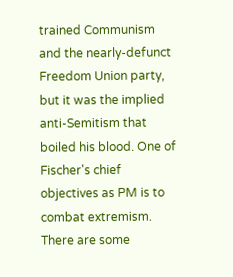trained Communism and the nearly-defunct Freedom Union party, but it was the implied anti-Semitism that boiled his blood. One of Fischer's chief objectives as PM is to combat extremism. There are some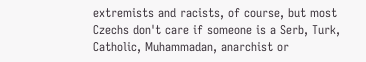extremists and racists, of course, but most Czechs don't care if someone is a Serb, Turk, Catholic, Muhammadan, anarchist or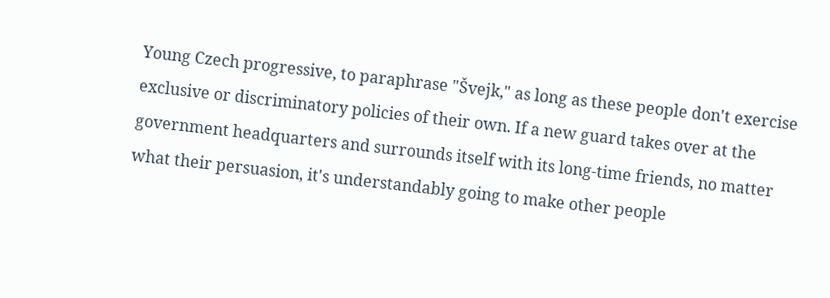Young Czech progressive, to paraphrase "Švejk," as long as these people don't exercise exclusive or discriminatory policies of their own. If a new guard takes over at the government headquarters and surrounds itself with its long-time friends, no matter what their persuasion, it's understandably going to make other people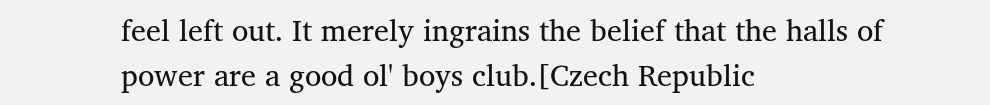feel left out. It merely ingrains the belief that the halls of power are a good ol' boys club.[Czech Republic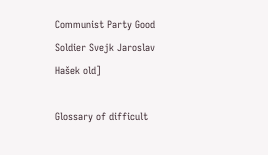Communist Party Good Soldier Svejk Jaroslav Hašek old]

Glossary of difficult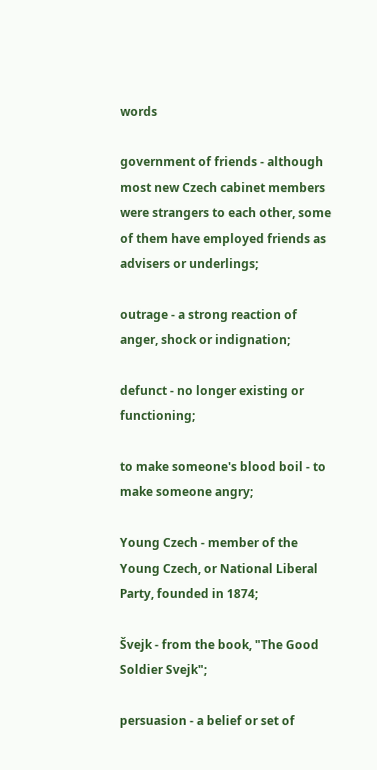words

government of friends - although most new Czech cabinet members were strangers to each other, some of them have employed friends as advisers or underlings;

outrage - a strong reaction of anger, shock or indignation;

defunct - no longer existing or functioning;

to make someone's blood boil - to make someone angry;

Young Czech - member of the Young Czech, or National Liberal Party, founded in 1874;

Švejk - from the book, "The Good Soldier Svejk";

persuasion - a belief or set of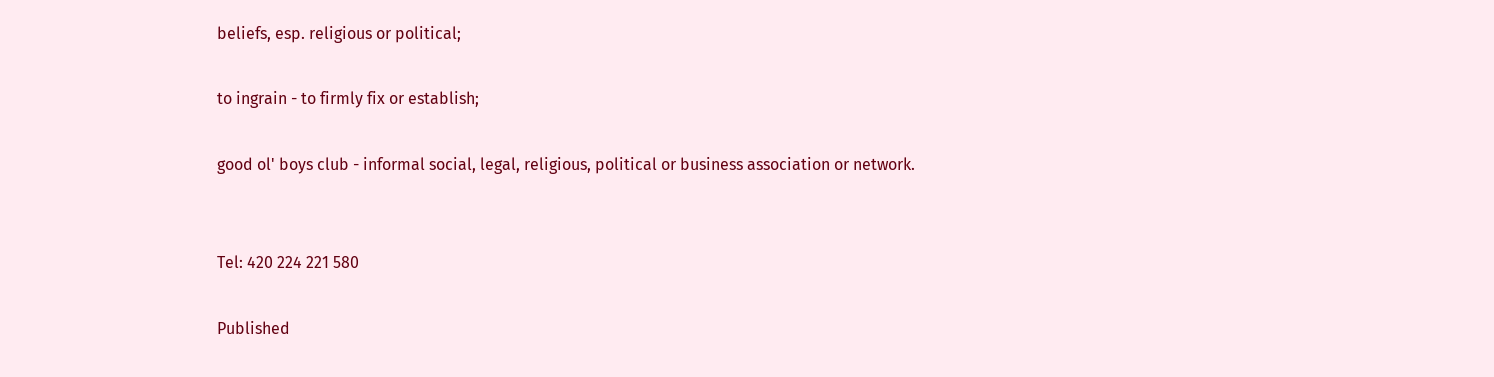beliefs, esp. religious or political;

to ingrain - to firmly fix or establish;

good ol' boys club - informal social, legal, religious, political or business association or network.


Tel: 420 224 221 580

Published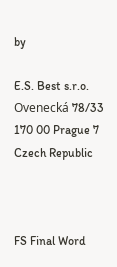by

E.S. Best s.r.o.
Ovenecká 78/33
170 00 Prague 7
Czech Republic



FS Final Word